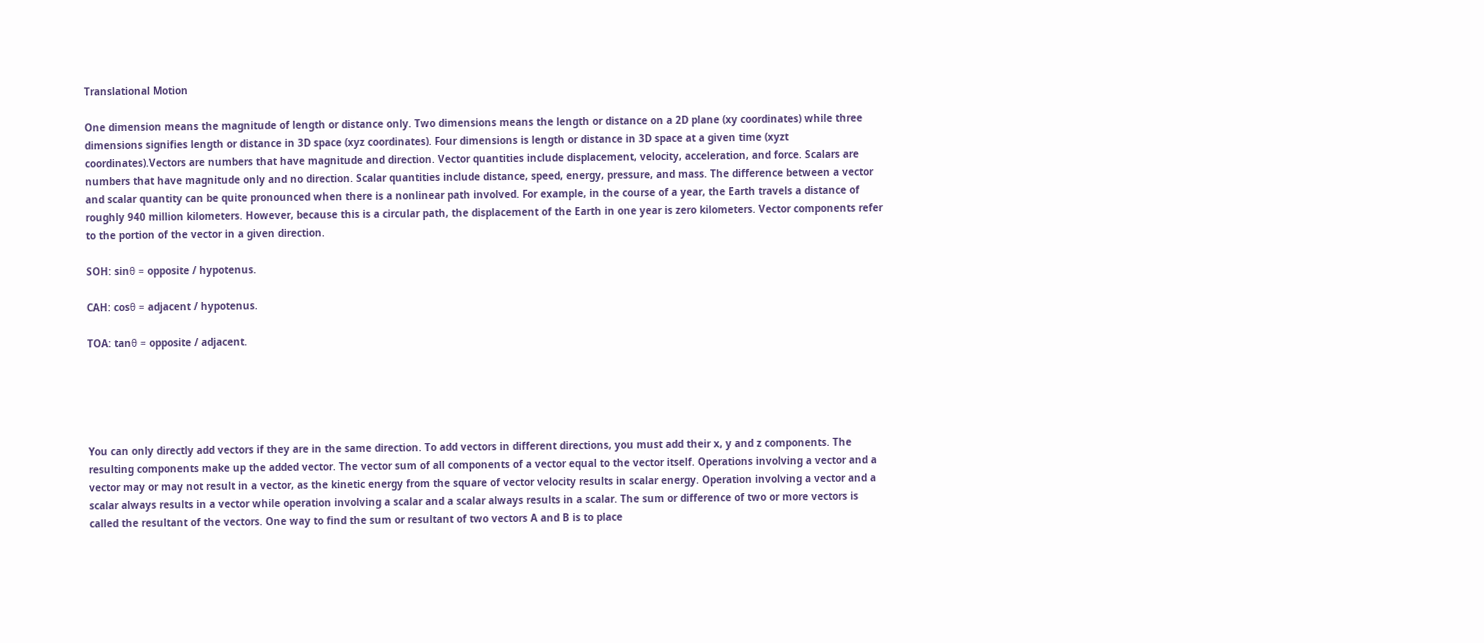Translational Motion

One dimension means the magnitude of length or distance only. Two dimensions means the length or distance on a 2D plane (xy coordinates) while three dimensions signifies length or distance in 3D space (xyz coordinates). Four dimensions is length or distance in 3D space at a given time (xyzt coordinates).Vectors are numbers that have magnitude and direction. Vector quantities include displacement, velocity, acceleration, and force. Scalars are numbers that have magnitude only and no direction. Scalar quantities include distance, speed, energy, pressure, and mass. The difference between a vector and scalar quantity can be quite pronounced when there is a nonlinear path involved. For example, in the course of a year, the Earth travels a distance of roughly 940 million kilometers. However, because this is a circular path, the displacement of the Earth in one year is zero kilometers. Vector components refer to the portion of the vector in a given direction.

SOH: sinθ = opposite / hypotenus.

CAH: cosθ = adjacent / hypotenus.

TOA: tanθ = opposite / adjacent.





You can only directly add vectors if they are in the same direction. To add vectors in different directions, you must add their x, y and z components. The resulting components make up the added vector. The vector sum of all components of a vector equal to the vector itself. Operations involving a vector and a vector may or may not result in a vector, as the kinetic energy from the square of vector velocity results in scalar energy. Operation involving a vector and a scalar always results in a vector while operation involving a scalar and a scalar always results in a scalar. The sum or difference of two or more vectors is called the resultant of the vectors. One way to find the sum or resultant of two vectors A and B is to place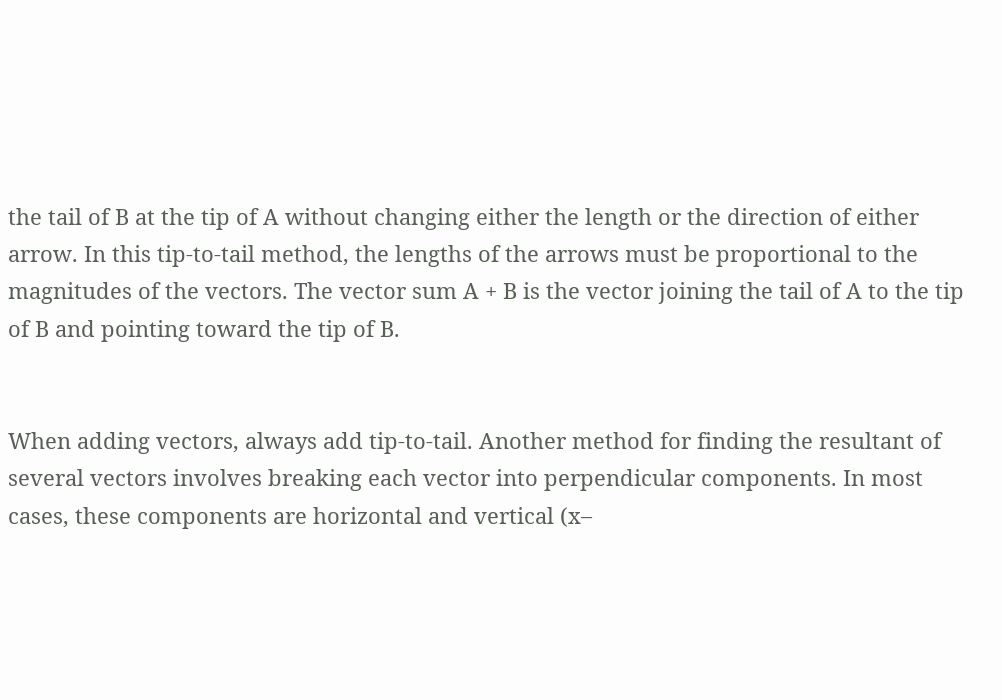the tail of B at the tip of A without changing either the length or the direction of either arrow. In this tip-to-tail method, the lengths of the arrows must be proportional to the magnitudes of the vectors. The vector sum A + B is the vector joining the tail of A to the tip of B and pointing toward the tip of B.


When adding vectors, always add tip-to-tail. Another method for finding the resultant of several vectors involves breaking each vector into perpendicular components. In most cases, these components are horizontal and vertical (x–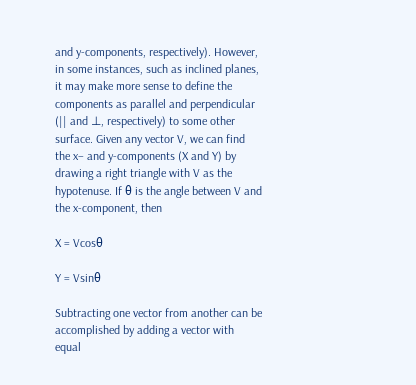and y-components, respectively). However, in some instances, such as inclined planes, it may make more sense to define the components as parallel and perpendicular (|| and ⊥, respectively) to some other surface. Given any vector V, we can find the x– and y-components (X and Y) by drawing a right triangle with V as the hypotenuse. If θ is the angle between V and the x-component, then

X = Vcosθ

Y = Vsinθ

Subtracting one vector from another can be accomplished by adding a vector with equal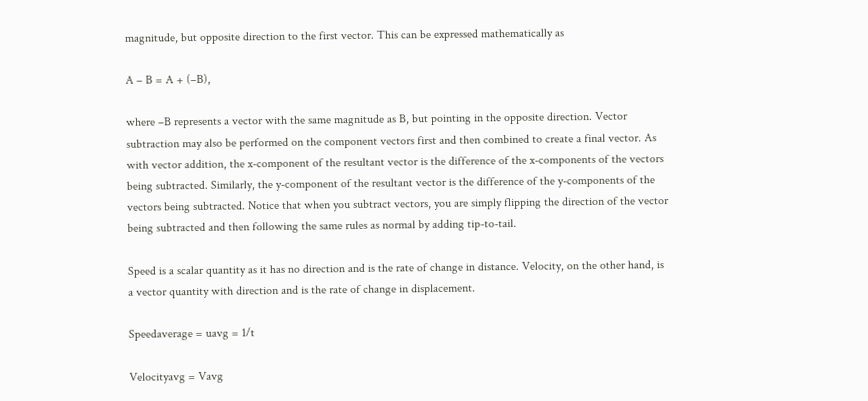magnitude, but opposite direction to the first vector. This can be expressed mathematically as

A – B = A + (–B),

where –B represents a vector with the same magnitude as B, but pointing in the opposite direction. Vector subtraction may also be performed on the component vectors first and then combined to create a final vector. As with vector addition, the x-component of the resultant vector is the difference of the x-components of the vectors being subtracted. Similarly, the y-component of the resultant vector is the difference of the y-components of the vectors being subtracted. Notice that when you subtract vectors, you are simply flipping the direction of the vector being subtracted and then following the same rules as normal by adding tip-to-tail.

Speed is a scalar quantity as it has no direction and is the rate of change in distance. Velocity, on the other hand, is a vector quantity with direction and is the rate of change in displacement.

Speedaverage = uavg = 1/t

Velocityavg = Vavg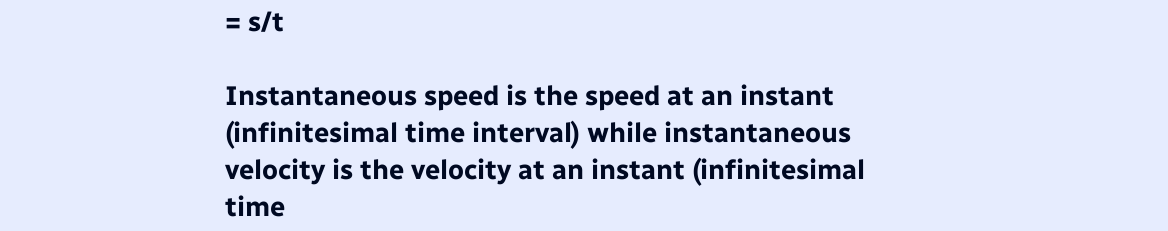= s/t

Instantaneous speed is the speed at an instant (infinitesimal time interval) while instantaneous velocity is the velocity at an instant (infinitesimal time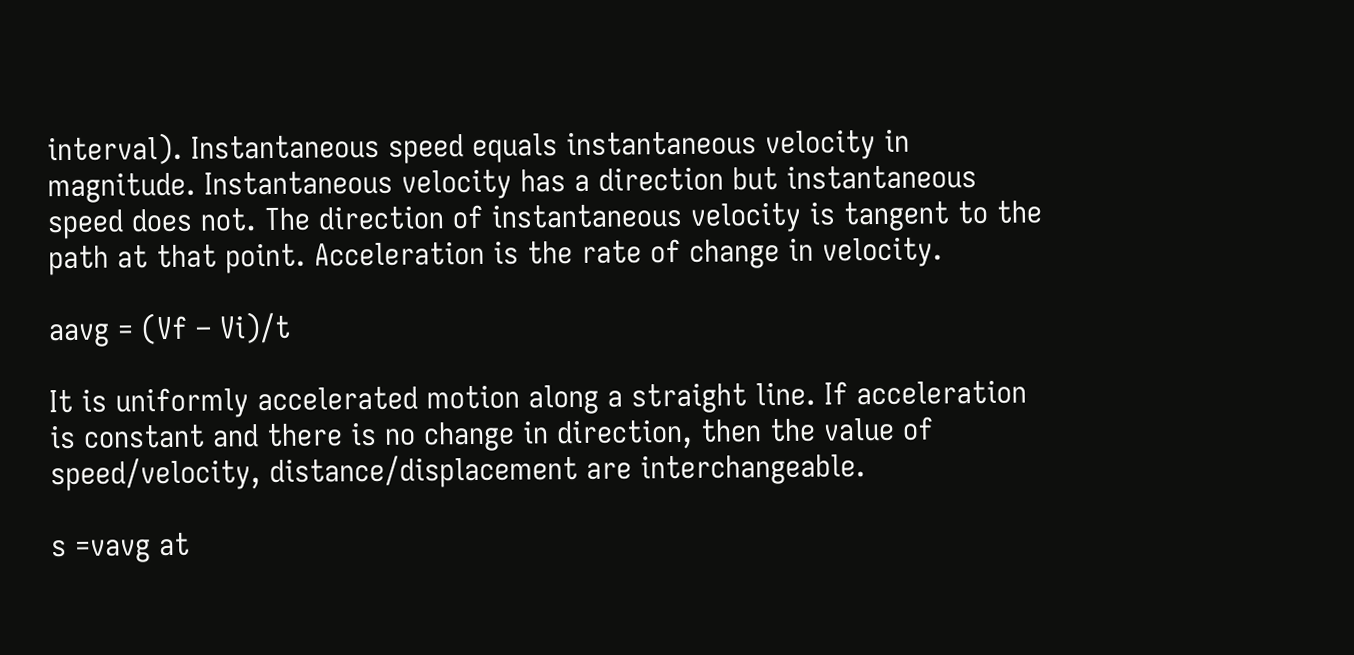interval). Instantaneous speed equals instantaneous velocity in magnitude. Instantaneous velocity has a direction but instantaneous speed does not. The direction of instantaneous velocity is tangent to the path at that point. Acceleration is the rate of change in velocity.

aavg = (Vf – Vi)/t

It is uniformly accelerated motion along a straight line. If acceleration is constant and there is no change in direction, then the value of speed/velocity, distance/displacement are interchangeable.

s =vavg at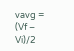vavg = (Vf – Vi)/2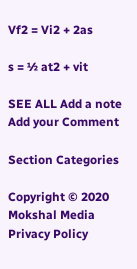Vf2 = Vi2 + 2as

s = ½ at2 + vit

SEE ALL Add a note
Add your Comment

Section Categories

Copyright © 2020 Mokshal Media Privacy Policy